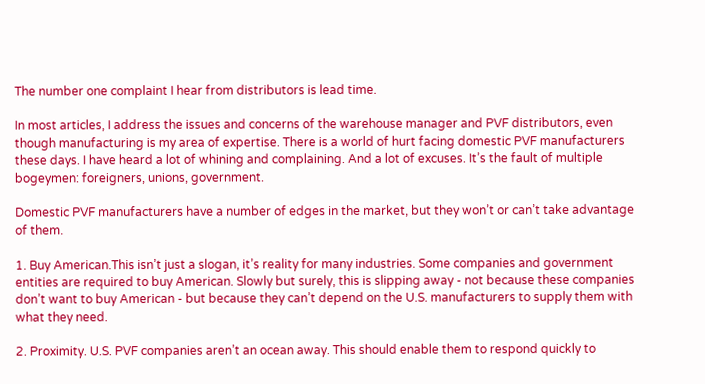The number one complaint I hear from distributors is lead time.

In most articles, I address the issues and concerns of the warehouse manager and PVF distributors, even though manufacturing is my area of expertise. There is a world of hurt facing domestic PVF manufacturers these days. I have heard a lot of whining and complaining. And a lot of excuses. It’s the fault of multiple bogeymen: foreigners, unions, government.

Domestic PVF manufacturers have a number of edges in the market, but they won’t or can’t take advantage of them.

1. Buy American.This isn’t just a slogan, it’s reality for many industries. Some companies and government entities are required to buy American. Slowly but surely, this is slipping away - not because these companies don’t want to buy American - but because they can’t depend on the U.S. manufacturers to supply them with what they need.

2. Proximity. U.S. PVF companies aren’t an ocean away. This should enable them to respond quickly to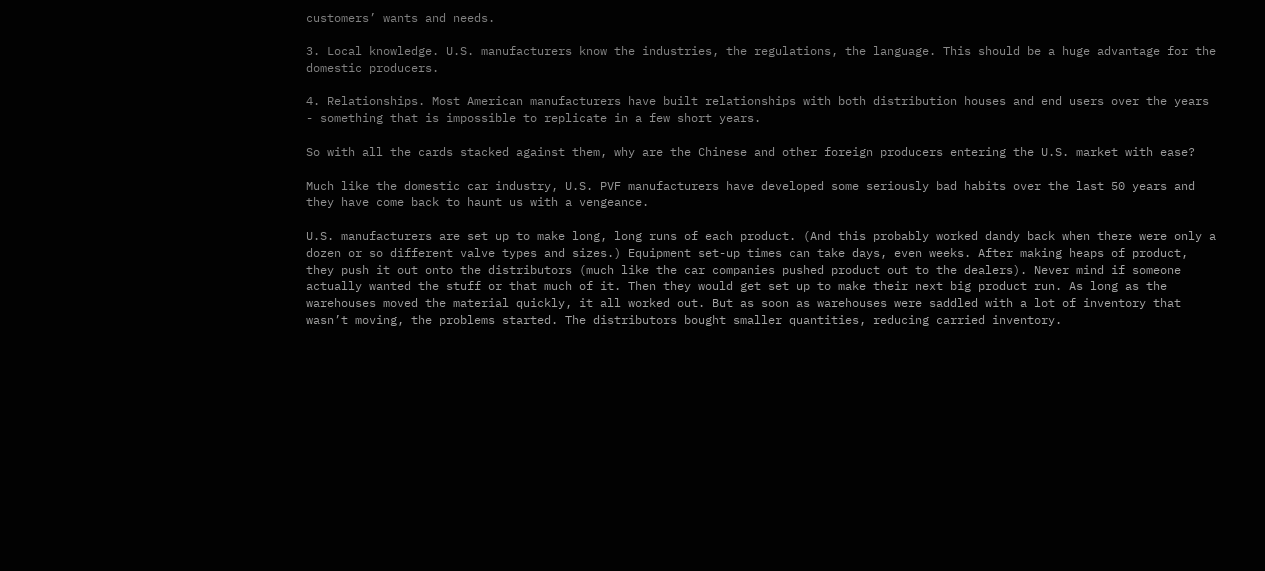customers’ wants and needs.

3. Local knowledge. U.S. manufacturers know the industries, the regulations, the language. This should be a huge advantage for the domestic producers.

4. Relationships. Most American manufacturers have built relationships with both distribution houses and end users over the years - something that is impossible to replicate in a few short years.

So with all the cards stacked against them, why are the Chinese and other foreign producers entering the U.S. market with ease?

Much like the domestic car industry, U.S. PVF manufacturers have developed some seriously bad habits over the last 50 years and they have come back to haunt us with a vengeance.

U.S. manufacturers are set up to make long, long runs of each product. (And this probably worked dandy back when there were only a dozen or so different valve types and sizes.) Equipment set-up times can take days, even weeks. After making heaps of product, they push it out onto the distributors (much like the car companies pushed product out to the dealers). Never mind if someone actually wanted the stuff or that much of it. Then they would get set up to make their next big product run. As long as the warehouses moved the material quickly, it all worked out. But as soon as warehouses were saddled with a lot of inventory that wasn’t moving, the problems started. The distributors bought smaller quantities, reducing carried inventory.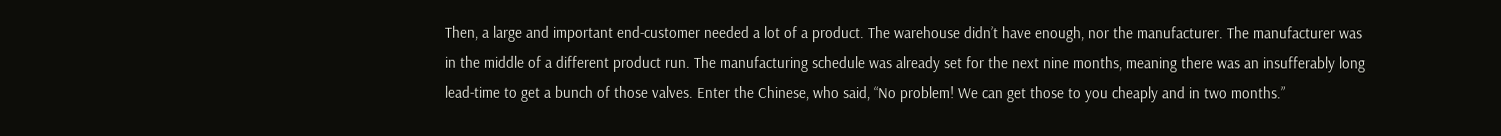Then, a large and important end-customer needed a lot of a product. The warehouse didn’t have enough, nor the manufacturer. The manufacturer was in the middle of a different product run. The manufacturing schedule was already set for the next nine months, meaning there was an insufferably long lead-time to get a bunch of those valves. Enter the Chinese, who said, “No problem! We can get those to you cheaply and in two months.”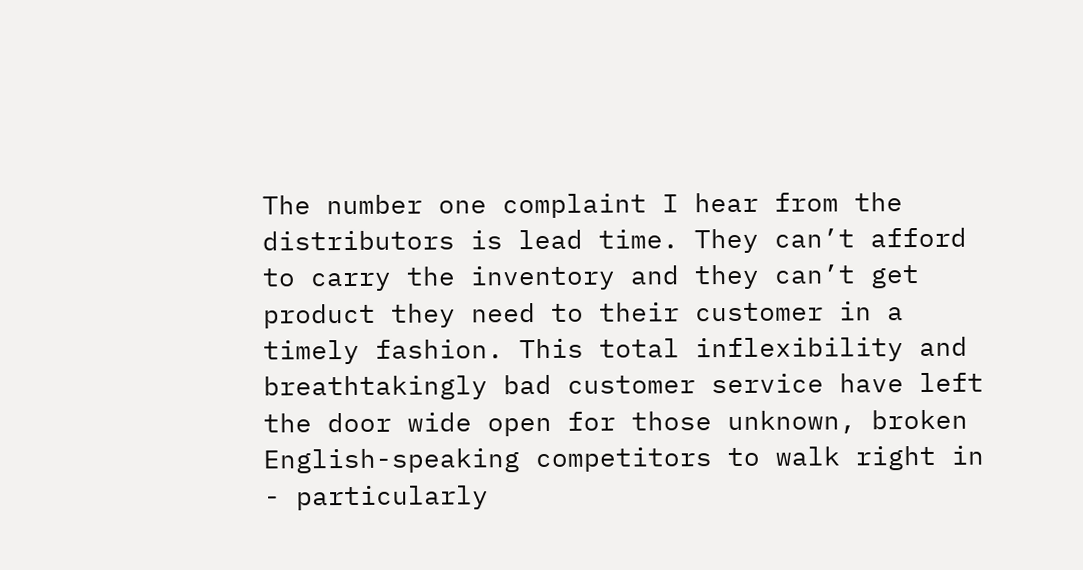The number one complaint I hear from the distributors is lead time. They can’t afford to carry the inventory and they can’t get product they need to their customer in a timely fashion. This total inflexibility and breathtakingly bad customer service have left the door wide open for those unknown, broken English-speaking competitors to walk right in - particularly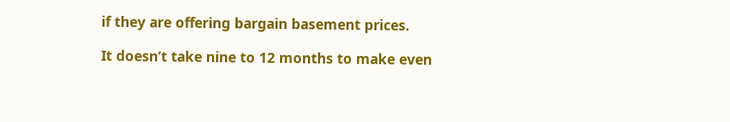if they are offering bargain basement prices.

It doesn’t take nine to 12 months to make even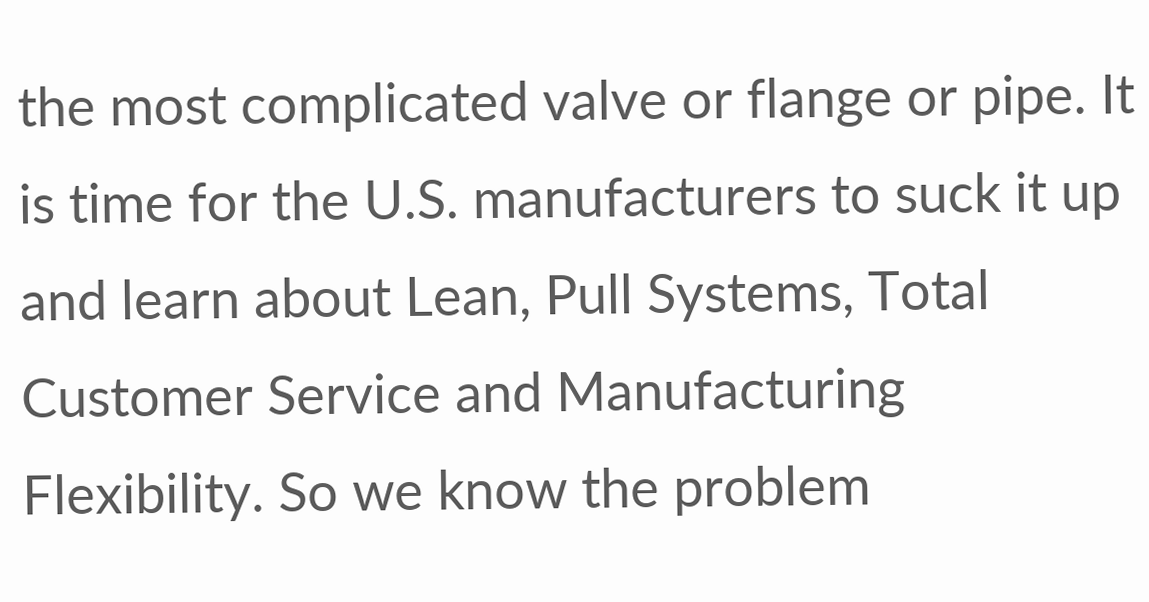the most complicated valve or flange or pipe. It is time for the U.S. manufacturers to suck it up and learn about Lean, Pull Systems, Total Customer Service and Manufacturing Flexibility. So we know the problem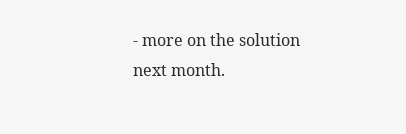- more on the solution next month.